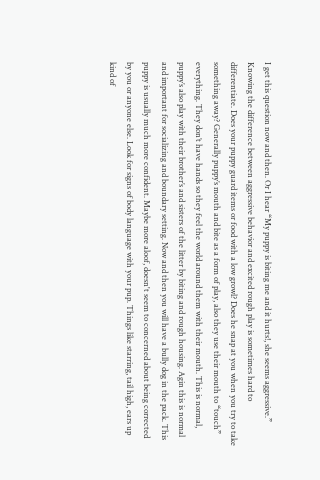I get this question now and then. Or I hear “My puppy is biting me and it hurts!, she seems aggressive.” Knowing the difference between aggressive behavior and excited rough play is sometimes hard to differentiate. Does your puppy guard items or food with a low growl? Does he snap at you when you try to take something away? Generally puppy’s mouth and bite as a form of play, also they use their mouth to “touch” everything. They don’t have hands so they feel the world around them with their mouth. This is normal, puppy’s also play with their brother’s and sisters of the litter by biting and rough housing. Agin this is normal and important for socializing and boundary setting. Now and then you will have a bully dog in the pack. This puppy is usually much more confident. Maybe more aloof, doesn't seem to concerned about being corrected by you or anyone else. Look for signs of body language with your pup. Things like starring, tail high, ears up kind of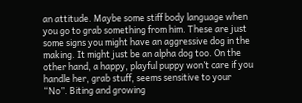an attitude. Maybe some stiff body language when you go to grab something from him. These are just some signs you might have an aggressive dog in the making. It might just be an alpha dog too. On the other hand, a happy, playful puppy won’t care if you handle her, grab stuff, seems sensitive to your “No”. Biting and growing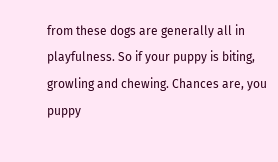from these dogs are generally all in playfulness. So if your puppy is biting, growling and chewing. Chances are, you puppy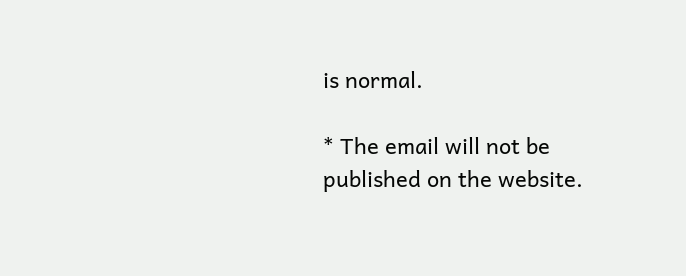is normal.

* The email will not be published on the website.